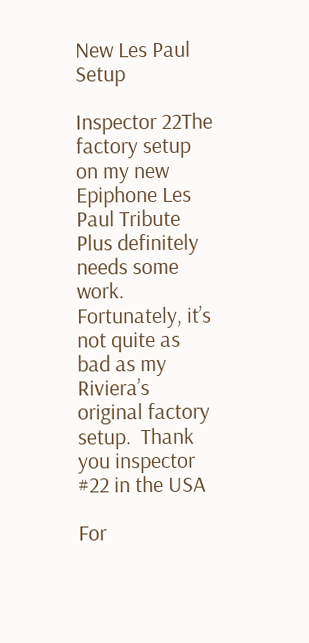New Les Paul Setup

Inspector 22The factory setup on my new Epiphone Les Paul Tribute Plus definitely needs some work.  Fortunately, it’s not quite as bad as my Riviera’s original factory setup.  Thank you inspector #22 in the USA

For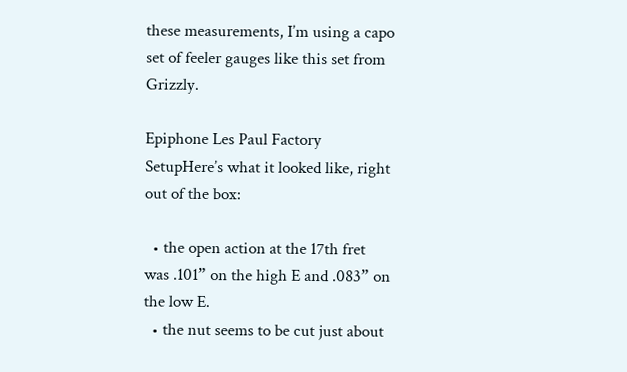these measurements, I’m using a capo set of feeler gauges like this set from Grizzly.

Epiphone Les Paul Factory SetupHere’s what it looked like, right out of the box:

  • the open action at the 17th fret was .101” on the high E and .083” on the low E.
  • the nut seems to be cut just about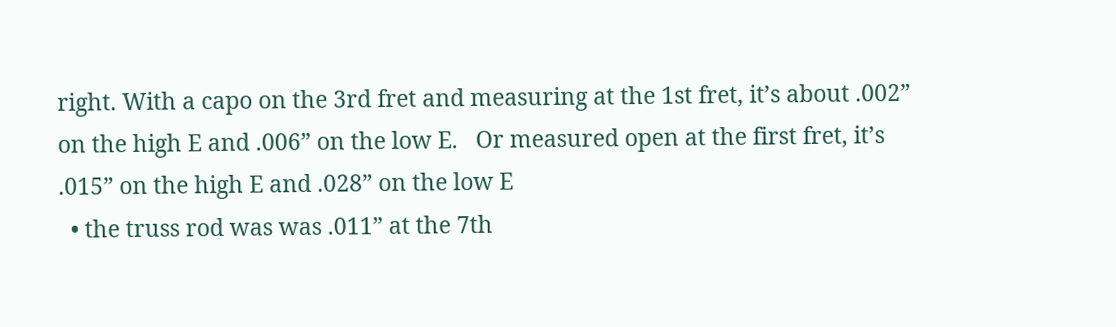right. With a capo on the 3rd fret and measuring at the 1st fret, it’s about .002” on the high E and .006” on the low E.   Or measured open at the first fret, it’s .015” on the high E and .028” on the low E
  • the truss rod was was .011” at the 7th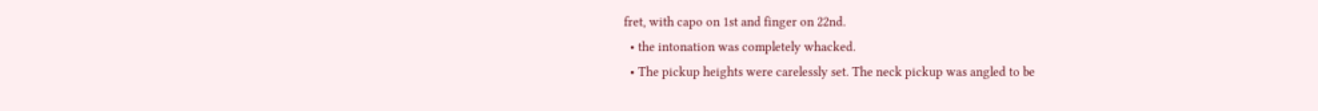fret, with capo on 1st and finger on 22nd.
  • the intonation was completely whacked.
  • The pickup heights were carelessly set. The neck pickup was angled to be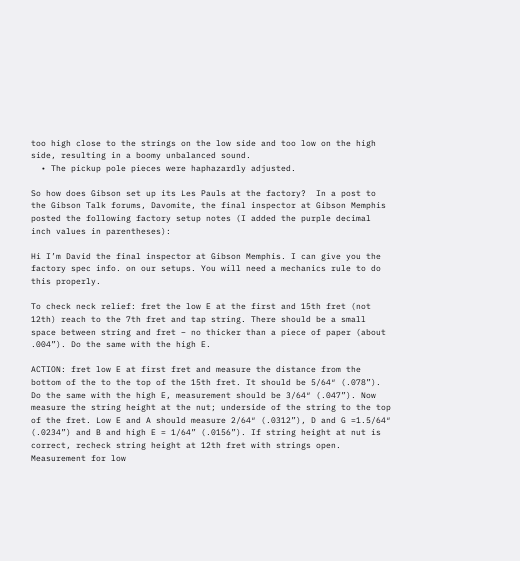too high close to the strings on the low side and too low on the high side, resulting in a boomy unbalanced sound.
  • The pickup pole pieces were haphazardly adjusted.

So how does Gibson set up its Les Pauls at the factory?  In a post to the Gibson Talk forums, Davomite, the final inspector at Gibson Memphis posted the following factory setup notes (I added the purple decimal inch values in parentheses):

Hi I’m David the final inspector at Gibson Memphis. I can give you the factory spec info. on our setups. You will need a mechanics rule to do this properly.

To check neck relief: fret the low E at the first and 15th fret (not 12th) reach to the 7th fret and tap string. There should be a small space between string and fret – no thicker than a piece of paper (about .004”). Do the same with the high E.

ACTION: fret low E at first fret and measure the distance from the bottom of the to the top of the 15th fret. It should be 5/64″ (.078”). Do the same with the high E, measurement should be 3/64″ (.047”). Now measure the string height at the nut; underside of the string to the top of the fret. Low E and A should measure 2/64″ (.0312”), D and G =1.5/64″ (.0234”) and B and high E = 1/64” (.0156”). If string height at nut is correct, recheck string height at 12th fret with strings open. Measurement for low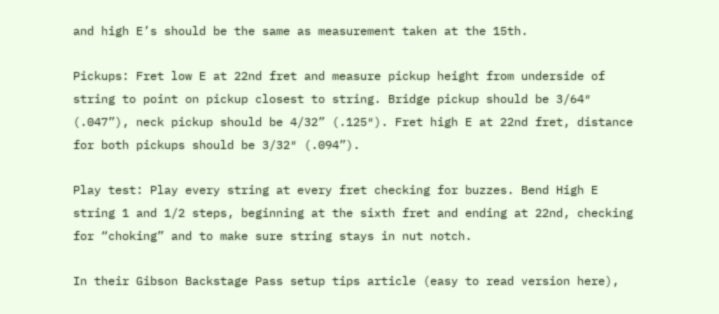and high E’s should be the same as measurement taken at the 15th.

Pickups: Fret low E at 22nd fret and measure pickup height from underside of string to point on pickup closest to string. Bridge pickup should be 3/64″ (.047”), neck pickup should be 4/32” (.125″). Fret high E at 22nd fret, distance for both pickups should be 3/32″ (.094”).

Play test: Play every string at every fret checking for buzzes. Bend High E string 1 and 1/2 steps, beginning at the sixth fret and ending at 22nd, checking for “choking” and to make sure string stays in nut notch.

In their Gibson Backstage Pass setup tips article (easy to read version here),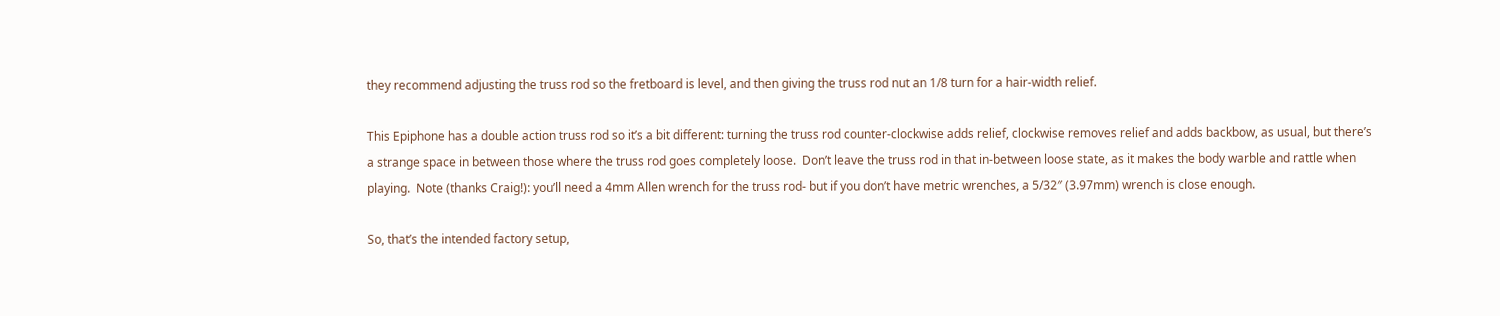they recommend adjusting the truss rod so the fretboard is level, and then giving the truss rod nut an 1/8 turn for a hair-width relief.

This Epiphone has a double action truss rod so it’s a bit different: turning the truss rod counter-clockwise adds relief, clockwise removes relief and adds backbow, as usual, but there’s a strange space in between those where the truss rod goes completely loose.  Don’t leave the truss rod in that in-between loose state, as it makes the body warble and rattle when playing.  Note (thanks Craig!): you’ll need a 4mm Allen wrench for the truss rod- but if you don’t have metric wrenches, a 5/32″ (3.97mm) wrench is close enough.

So, that’s the intended factory setup,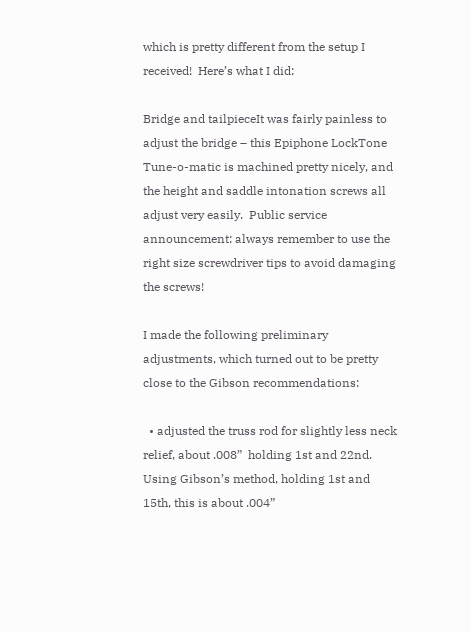which is pretty different from the setup I received!  Here’s what I did:

Bridge and tailpieceIt was fairly painless to adjust the bridge – this Epiphone LockTone Tune-o-matic is machined pretty nicely, and the height and saddle intonation screws all adjust very easily.  Public service announcement: always remember to use the right size screwdriver tips to avoid damaging the screws!

I made the following preliminary adjustments, which turned out to be pretty close to the Gibson recommendations:

  • adjusted the truss rod for slightly less neck relief, about .008”  holding 1st and 22nd.  Using Gibson’s method, holding 1st and 15th, this is about .004”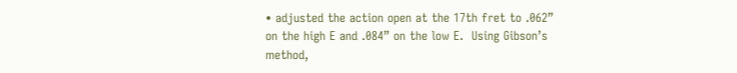• adjusted the action open at the 17th fret to .062” on the high E and .084” on the low E.  Using Gibson’s method,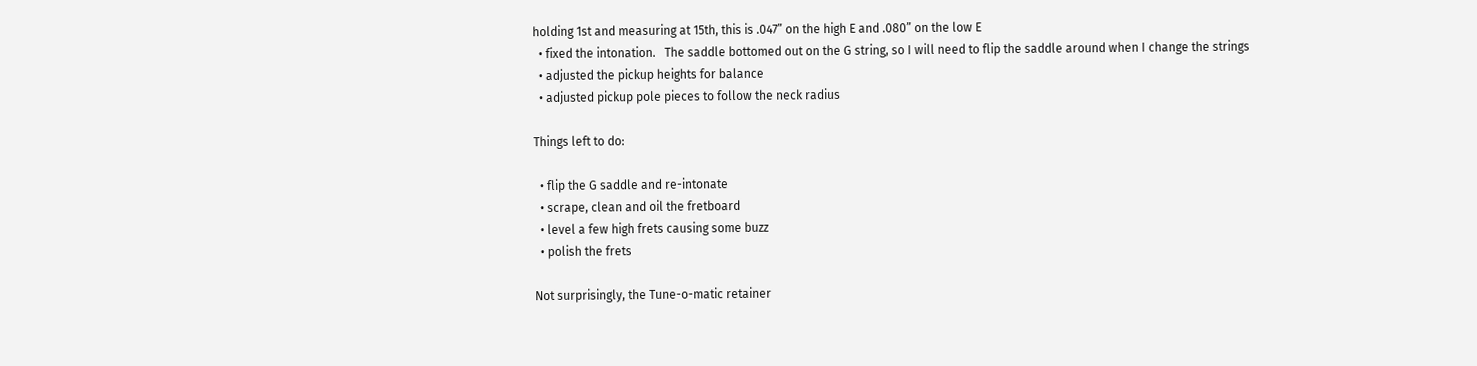holding 1st and measuring at 15th, this is .047” on the high E and .080” on the low E
  • fixed the intonation.   The saddle bottomed out on the G string, so I will need to flip the saddle around when I change the strings
  • adjusted the pickup heights for balance
  • adjusted pickup pole pieces to follow the neck radius

Things left to do:

  • flip the G saddle and re-intonate
  • scrape, clean and oil the fretboard
  • level a few high frets causing some buzz
  • polish the frets

Not surprisingly, the Tune-o-matic retainer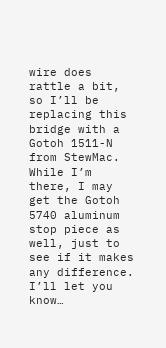wire does rattle a bit, so I’ll be replacing this bridge with a Gotoh 1511-N from StewMac.  While I’m there, I may get the Gotoh 5740 aluminum stop piece as well, just to see if it makes any difference.  I’ll let you know…